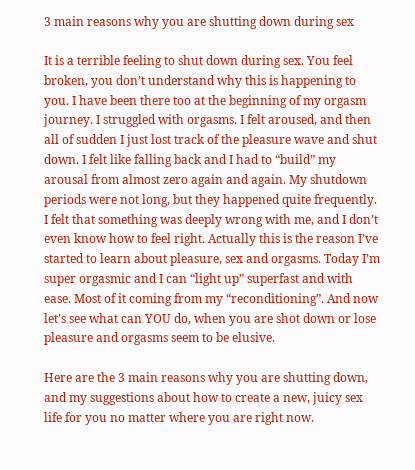3 main reasons why you are shutting down during sex

It is a terrible feeling to shut down during sex. You feel broken, you don’t understand why this is happening to you. I have been there too at the beginning of my orgasm journey. I struggled with orgasms. I felt aroused, and then all of sudden I just lost track of the pleasure wave and shut down. I felt like falling back and I had to “build” my arousal from almost zero again and again. My shutdown periods were not long, but they happened quite frequently. I felt that something was deeply wrong with me, and I don’t even know how to feel right. Actually this is the reason I’ve started to learn about pleasure, sex and orgasms. Today I’m super orgasmic and I can “light up” superfast and with ease. Most of it coming from my “reconditioning”. And now let’s see what can YOU do, when you are shot down or lose pleasure and orgasms seem to be elusive.

Here are the 3 main reasons why you are shutting down, and my suggestions about how to create a new, juicy sex life for you no matter where you are right now.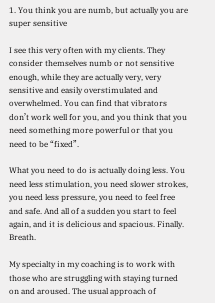1. You think you are numb, but actually you are super sensitive

I see this very often with my clients. They consider themselves numb or not sensitive enough, while they are actually very, very sensitive and easily overstimulated and overwhelmed. You can find that vibrators don’t work well for you, and you think that you need something more powerful or that you need to be “fixed”.

What you need to do is actually doing less. You need less stimulation, you need slower strokes, you need less pressure, you need to feel free and safe. And all of a sudden you start to feel again, and it is delicious and spacious. Finally. Breath.

My specialty in my coaching is to work with those who are struggling with staying turned on and aroused. The usual approach of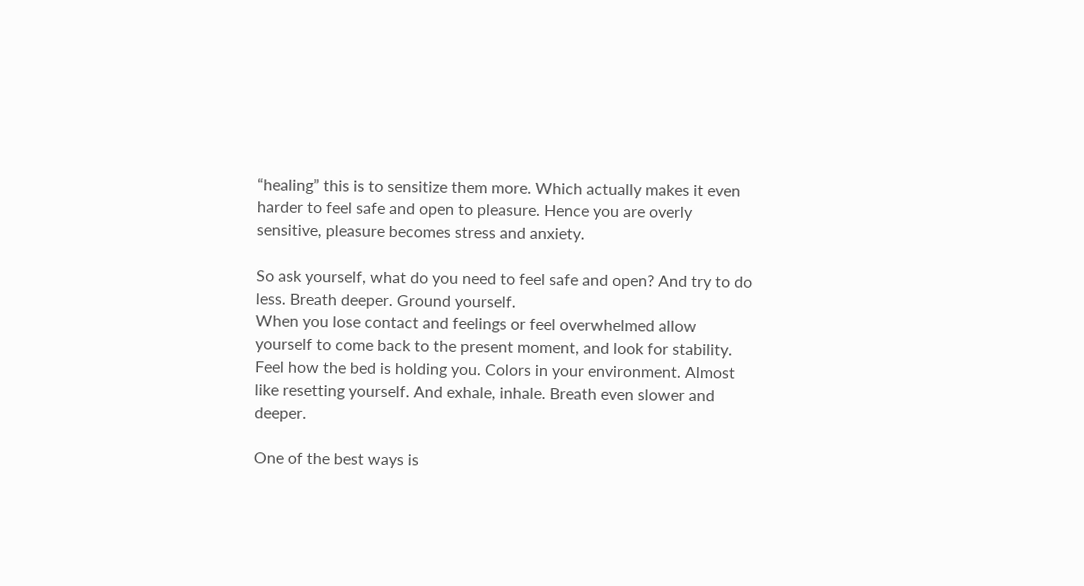“healing” this is to sensitize them more. Which actually makes it even harder to feel safe and open to pleasure. Hence you are overly sensitive, pleasure becomes stress and anxiety.

So ask yourself, what do you need to feel safe and open? And try to do less. Breath deeper. Ground yourself.
When you lose contact and feelings or feel overwhelmed allow yourself to come back to the present moment, and look for stability. Feel how the bed is holding you. Colors in your environment. Almost like resetting yourself. And exhale, inhale. Breath even slower and deeper.

One of the best ways is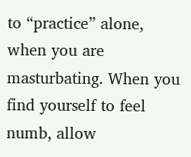to “practice” alone, when you are masturbating. When you find yourself to feel numb, allow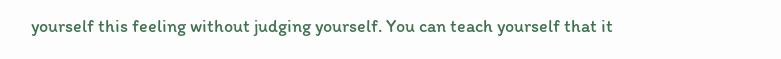yourself this feeling without judging yourself. You can teach yourself that it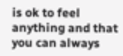is ok to feel anything and that you can always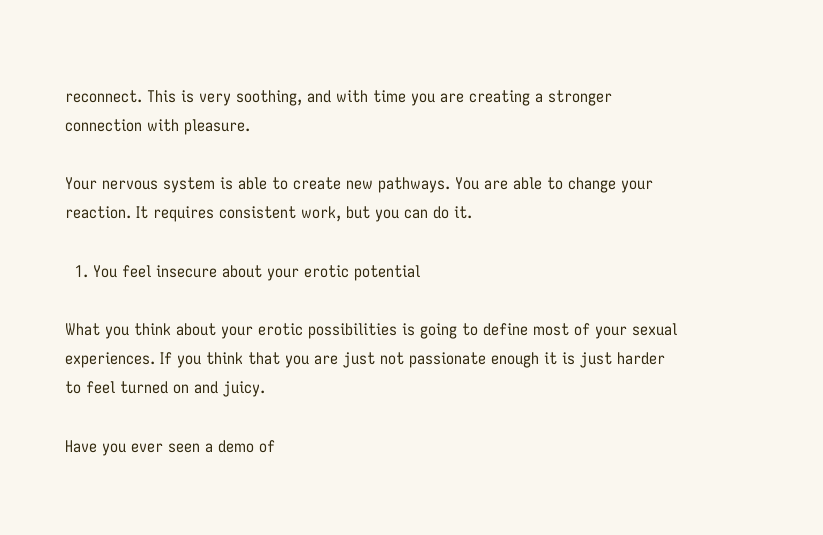reconnect. This is very soothing, and with time you are creating a stronger connection with pleasure.

Your nervous system is able to create new pathways. You are able to change your reaction. It requires consistent work, but you can do it.

  1. You feel insecure about your erotic potential

What you think about your erotic possibilities is going to define most of your sexual experiences. If you think that you are just not passionate enough it is just harder to feel turned on and juicy.

Have you ever seen a demo of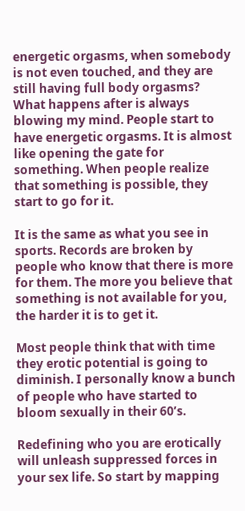energetic orgasms, when somebody is not even touched, and they are still having full body orgasms? What happens after is always blowing my mind. People start to have energetic orgasms. It is almost like opening the gate for something. When people realize that something is possible, they start to go for it.

It is the same as what you see in sports. Records are broken by people who know that there is more for them. The more you believe that something is not available for you, the harder it is to get it.

Most people think that with time they erotic potential is going to diminish. I personally know a bunch of people who have started to bloom sexually in their 60’s.

Redefining who you are erotically will unleash suppressed forces in your sex life. So start by mapping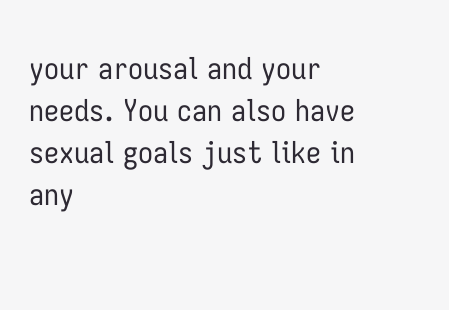your arousal and your needs. You can also have sexual goals just like in any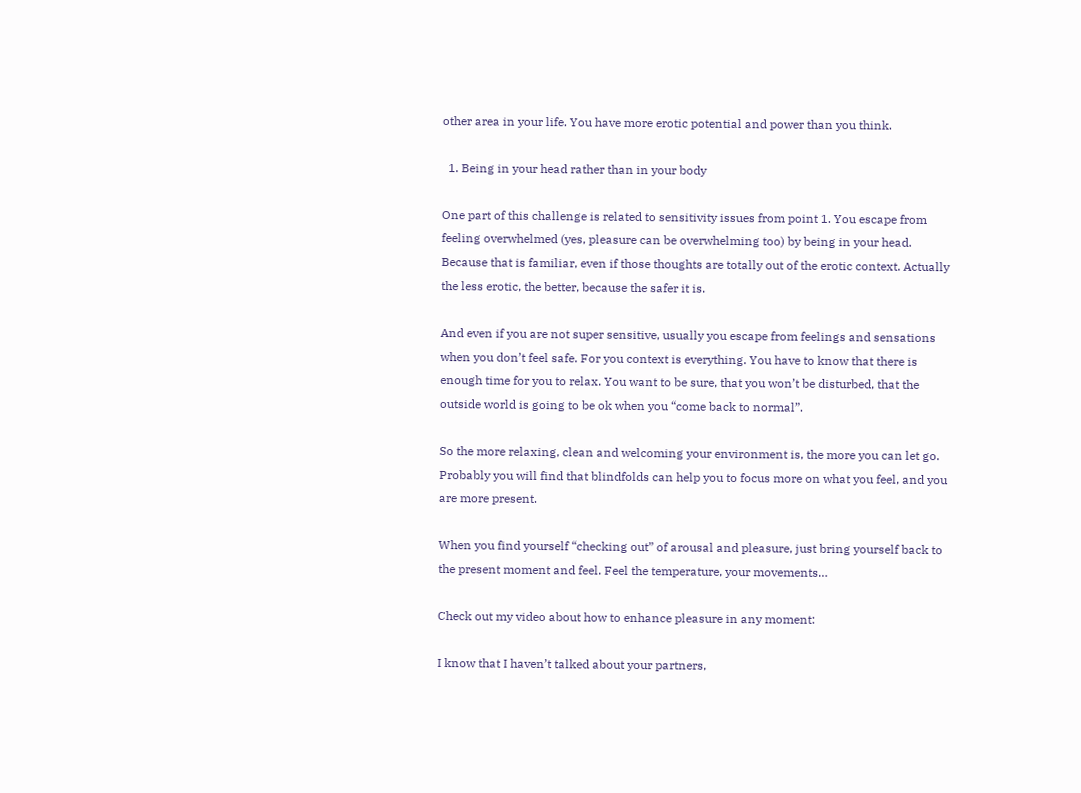other area in your life. You have more erotic potential and power than you think.

  1. Being in your head rather than in your body

One part of this challenge is related to sensitivity issues from point 1. You escape from feeling overwhelmed (yes, pleasure can be overwhelming too) by being in your head. Because that is familiar, even if those thoughts are totally out of the erotic context. Actually the less erotic, the better, because the safer it is.

And even if you are not super sensitive, usually you escape from feelings and sensations when you don’t feel safe. For you context is everything. You have to know that there is enough time for you to relax. You want to be sure, that you won’t be disturbed, that the outside world is going to be ok when you “come back to normal”.

So the more relaxing, clean and welcoming your environment is, the more you can let go. Probably you will find that blindfolds can help you to focus more on what you feel, and you are more present.

When you find yourself “checking out” of arousal and pleasure, just bring yourself back to the present moment and feel. Feel the temperature, your movements…

Check out my video about how to enhance pleasure in any moment:

I know that I haven’t talked about your partners,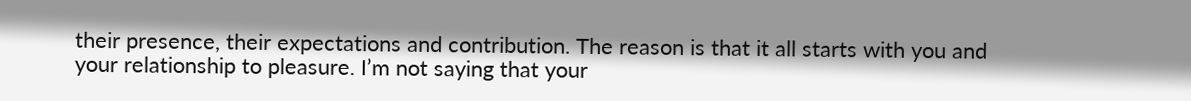their presence, their expectations and contribution. The reason is that it all starts with you and your relationship to pleasure. I’m not saying that your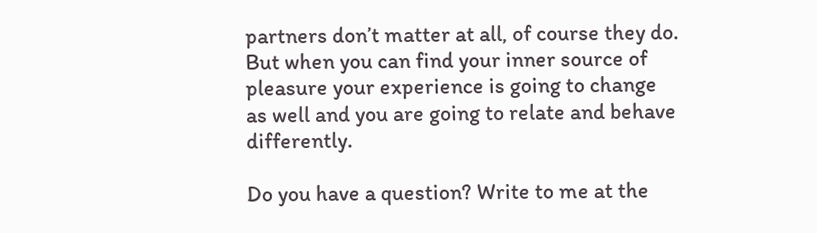partners don’t matter at all, of course they do. But when you can find your inner source of pleasure your experience is going to change as well and you are going to relate and behave differently.

Do you have a question? Write to me at the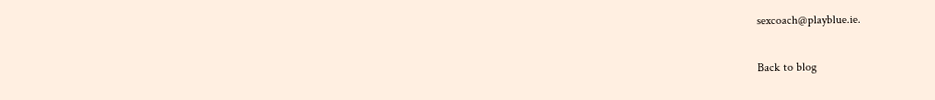sexcoach@playblue.ie.

Back to blog